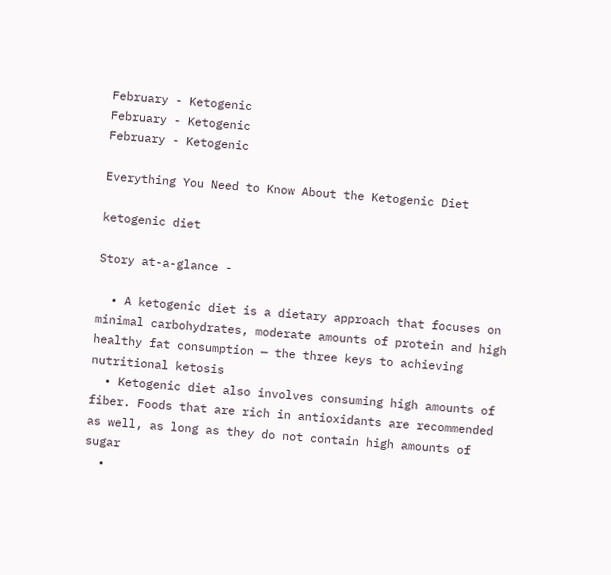February - Ketogenic
February - Ketogenic
February - Ketogenic

Everything You Need to Know About the Ketogenic Diet

ketogenic diet

Story at-a-glance -

  • A ketogenic diet is a dietary approach that focuses on minimal carbohydrates, moderate amounts of protein and high healthy fat consumption — the three keys to achieving nutritional ketosis
  • Ketogenic diet also involves consuming high amounts of fiber. Foods that are rich in antioxidants are recommended as well, as long as they do not contain high amounts of sugar
  •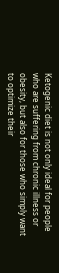Ketogenic diet is not only ideal for people who are suffering from chronic illness or obesity, but also for those who simply want to optimize their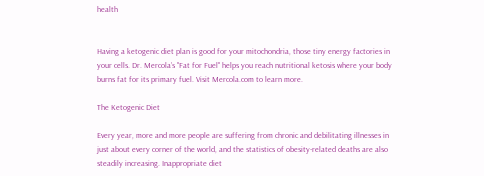health


Having a ketogenic diet plan is good for your mitochondria, those tiny energy factories in your cells. Dr. Mercola’s "Fat for Fuel" helps you reach nutritional ketosis where your body burns fat for its primary fuel. Visit Mercola.com to learn more.

The Ketogenic Diet

Every year, more and more people are suffering from chronic and debilitating illnesses in just about every corner of the world, and the statistics of obesity-related deaths are also steadily increasing. Inappropriate diet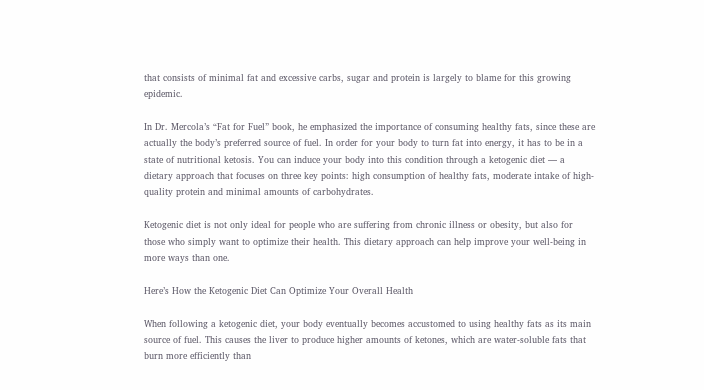that consists of minimal fat and excessive carbs, sugar and protein is largely to blame for this growing epidemic.

In Dr. Mercola’s “Fat for Fuel” book, he emphasized the importance of consuming healthy fats, since these are actually the body’s preferred source of fuel. In order for your body to turn fat into energy, it has to be in a state of nutritional ketosis. You can induce your body into this condition through a ketogenic diet — a dietary approach that focuses on three key points: high consumption of healthy fats, moderate intake of high-quality protein and minimal amounts of carbohydrates.

Ketogenic diet is not only ideal for people who are suffering from chronic illness or obesity, but also for those who simply want to optimize their health. This dietary approach can help improve your well-being in more ways than one.

Here’s How the Ketogenic Diet Can Optimize Your Overall Health

When following a ketogenic diet, your body eventually becomes accustomed to using healthy fats as its main source of fuel. This causes the liver to produce higher amounts of ketones, which are water-soluble fats that burn more efficiently than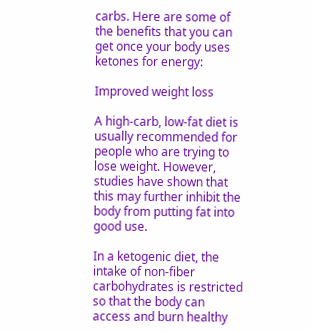carbs. Here are some of the benefits that you can get once your body uses ketones for energy:

Improved weight loss

A high-carb, low-fat diet is usually recommended for people who are trying to lose weight. However, studies have shown that this may further inhibit the body from putting fat into good use.

In a ketogenic diet, the intake of non-fiber carbohydrates is restricted so that the body can access and burn healthy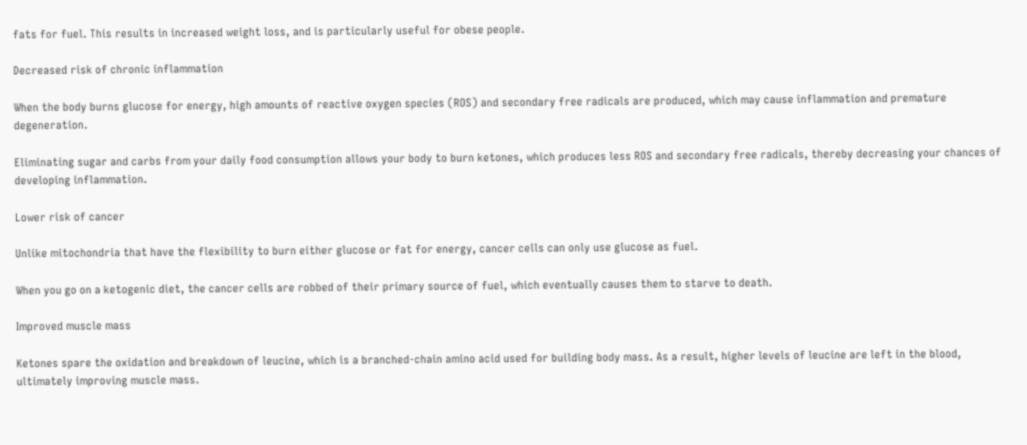fats for fuel. This results in increased weight loss, and is particularly useful for obese people.

Decreased risk of chronic inflammation

When the body burns glucose for energy, high amounts of reactive oxygen species (ROS) and secondary free radicals are produced, which may cause inflammation and premature degeneration.

Eliminating sugar and carbs from your daily food consumption allows your body to burn ketones, which produces less ROS and secondary free radicals, thereby decreasing your chances of developing inflammation.

Lower risk of cancer

Unlike mitochondria that have the flexibility to burn either glucose or fat for energy, cancer cells can only use glucose as fuel.

When you go on a ketogenic diet, the cancer cells are robbed of their primary source of fuel, which eventually causes them to starve to death.

Improved muscle mass

Ketones spare the oxidation and breakdown of leucine, which is a branched-chain amino acid used for building body mass. As a result, higher levels of leucine are left in the blood, ultimately improving muscle mass.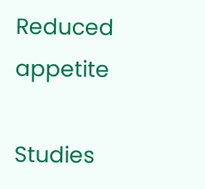Reduced appetite

Studies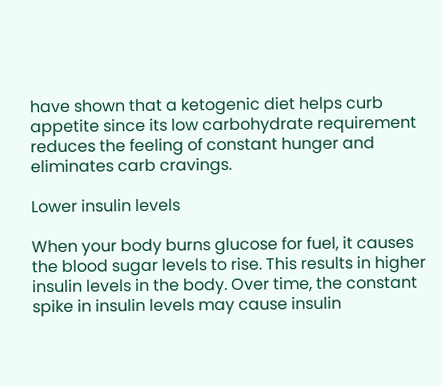have shown that a ketogenic diet helps curb appetite since its low carbohydrate requirement reduces the feeling of constant hunger and eliminates carb cravings.

Lower insulin levels

When your body burns glucose for fuel, it causes the blood sugar levels to rise. This results in higher insulin levels in the body. Over time, the constant spike in insulin levels may cause insulin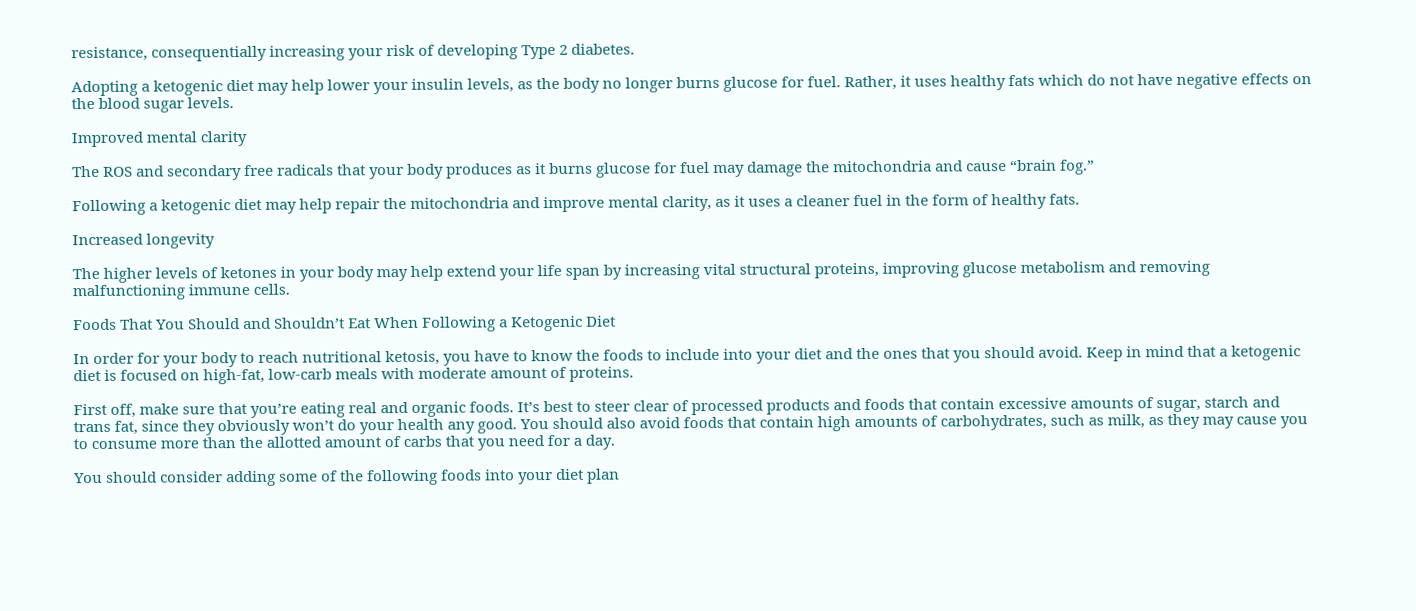resistance, consequentially increasing your risk of developing Type 2 diabetes.

Adopting a ketogenic diet may help lower your insulin levels, as the body no longer burns glucose for fuel. Rather, it uses healthy fats which do not have negative effects on the blood sugar levels.

Improved mental clarity

The ROS and secondary free radicals that your body produces as it burns glucose for fuel may damage the mitochondria and cause “brain fog.”

Following a ketogenic diet may help repair the mitochondria and improve mental clarity, as it uses a cleaner fuel in the form of healthy fats.

Increased longevity

The higher levels of ketones in your body may help extend your life span by increasing vital structural proteins, improving glucose metabolism and removing malfunctioning immune cells.

Foods That You Should and Shouldn’t Eat When Following a Ketogenic Diet

In order for your body to reach nutritional ketosis, you have to know the foods to include into your diet and the ones that you should avoid. Keep in mind that a ketogenic diet is focused on high-fat, low-carb meals with moderate amount of proteins.

First off, make sure that you’re eating real and organic foods. It’s best to steer clear of processed products and foods that contain excessive amounts of sugar, starch and trans fat, since they obviously won’t do your health any good. You should also avoid foods that contain high amounts of carbohydrates, such as milk, as they may cause you to consume more than the allotted amount of carbs that you need for a day.

You should consider adding some of the following foods into your diet plan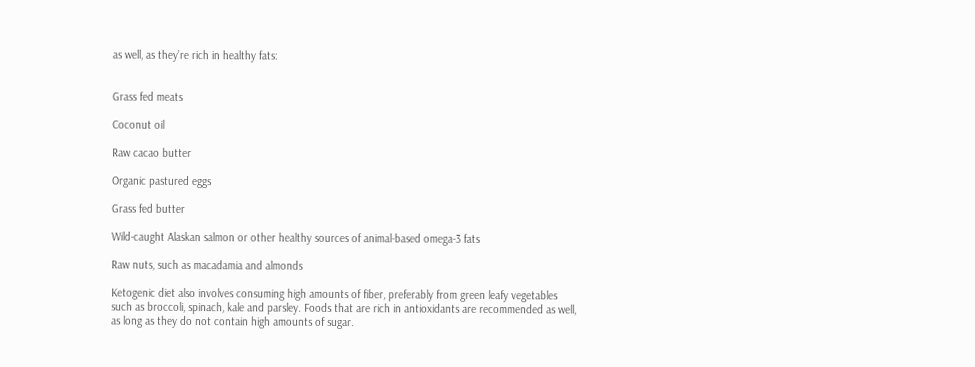as well, as they’re rich in healthy fats:


Grass fed meats

Coconut oil

Raw cacao butter

Organic pastured eggs

Grass fed butter

Wild-caught Alaskan salmon or other healthy sources of animal-based omega-3 fats

Raw nuts, such as macadamia and almonds

Ketogenic diet also involves consuming high amounts of fiber, preferably from green leafy vegetables such as broccoli, spinach, kale and parsley. Foods that are rich in antioxidants are recommended as well, as long as they do not contain high amounts of sugar.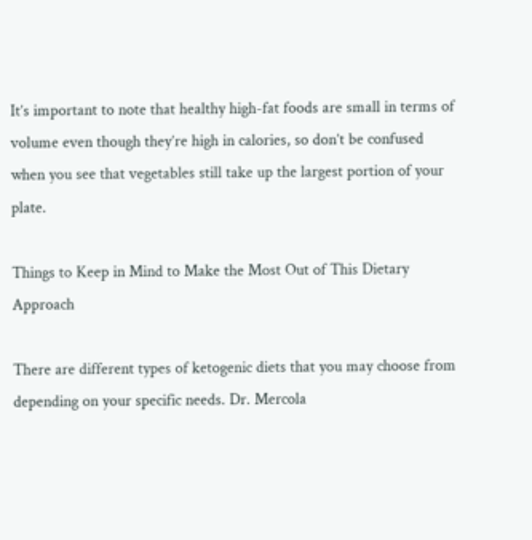It’s important to note that healthy high-fat foods are small in terms of volume even though they’re high in calories, so don’t be confused when you see that vegetables still take up the largest portion of your plate.

Things to Keep in Mind to Make the Most Out of This Dietary Approach

There are different types of ketogenic diets that you may choose from depending on your specific needs. Dr. Mercola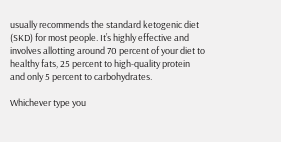usually recommends the standard ketogenic diet (SKD) for most people. It’s highly effective and involves allotting around 70 percent of your diet to healthy fats, 25 percent to high-quality protein and only 5 percent to carbohydrates.

Whichever type you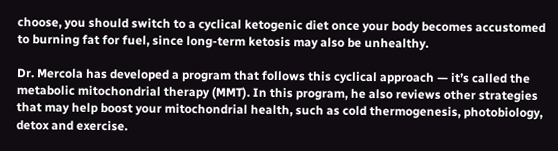choose, you should switch to a cyclical ketogenic diet once your body becomes accustomed to burning fat for fuel, since long-term ketosis may also be unhealthy.

Dr. Mercola has developed a program that follows this cyclical approach — it’s called the metabolic mitochondrial therapy (MMT). In this program, he also reviews other strategies that may help boost your mitochondrial health, such as cold thermogenesis, photobiology, detox and exercise.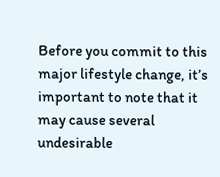Before you commit to this major lifestyle change, it’s important to note that it may cause several undesirable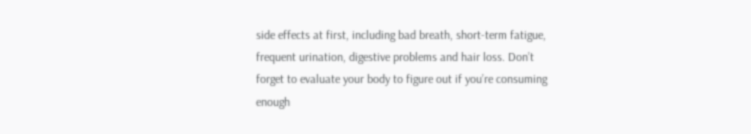side effects at first, including bad breath, short-term fatigue, frequent urination, digestive problems and hair loss. Don’t forget to evaluate your body to figure out if you’re consuming enough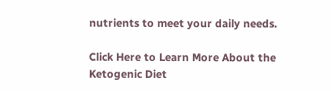nutrients to meet your daily needs.

Click Here to Learn More About the Ketogenic Diet